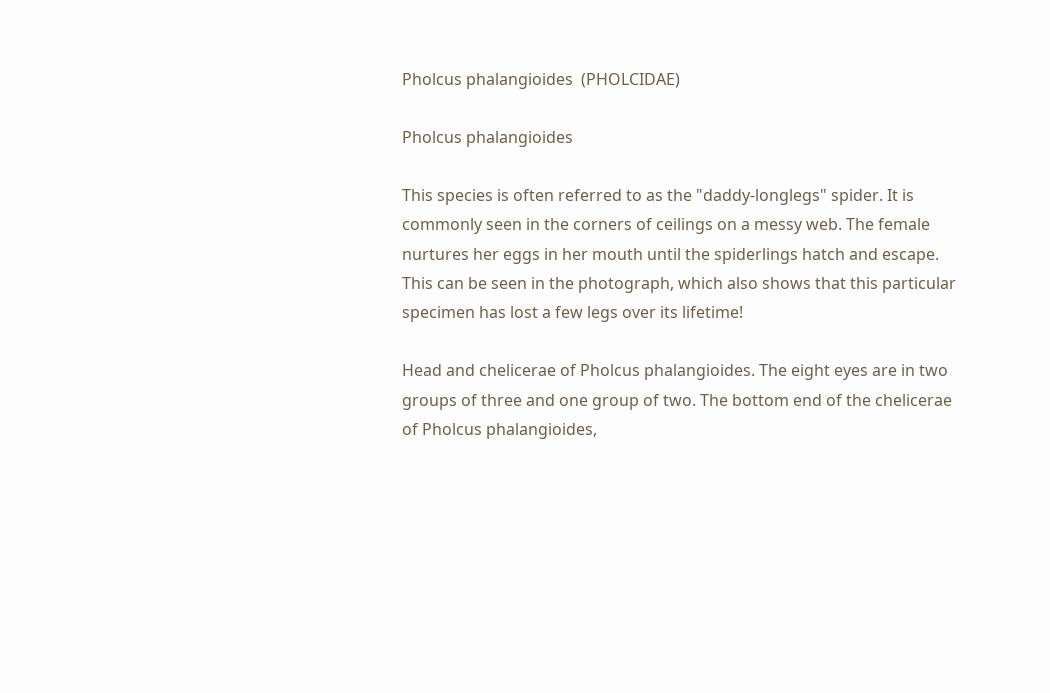Pholcus phalangioides  (PHOLCIDAE)

Pholcus phalangioides

This species is often referred to as the "daddy-longlegs" spider. It is commonly seen in the corners of ceilings on a messy web. The female nurtures her eggs in her mouth until the spiderlings hatch and escape. This can be seen in the photograph, which also shows that this particular specimen has lost a few legs over its lifetime!

Head and chelicerae of Pholcus phalangioides. The eight eyes are in two groups of three and one group of two. The bottom end of the chelicerae of Pholcus phalangioides,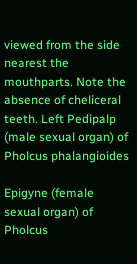viewed from the side nearest the mouthparts. Note the absence of cheliceral teeth. Left Pedipalp (male sexual organ) of Pholcus phalangioides

Epigyne (female sexual organ) of Pholcus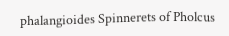phalangioides Spinnerets of Pholcus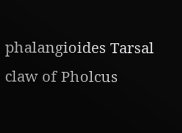phalangioides Tarsal claw of Pholcus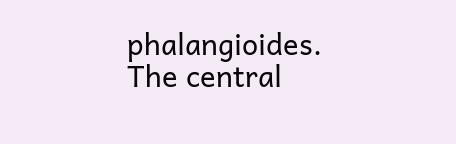phalangioides. The central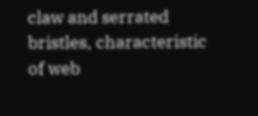claw and serrated bristles, characteristic of web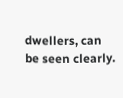dwellers, can be seen clearly.